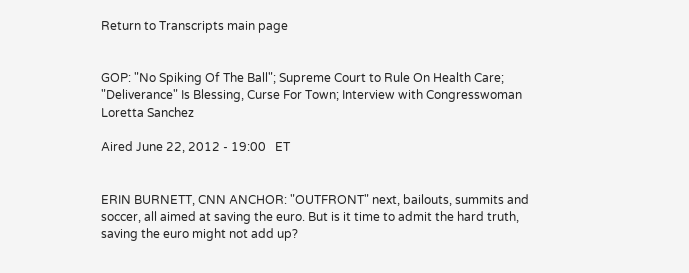Return to Transcripts main page


GOP: "No Spiking Of The Ball"; Supreme Court to Rule On Health Care; "Deliverance" Is Blessing, Curse For Town; Interview with Congresswoman Loretta Sanchez

Aired June 22, 2012 - 19:00   ET


ERIN BURNETT, CNN ANCHOR: "OUTFRONT" next, bailouts, summits and soccer, all aimed at saving the euro. But is it time to admit the hard truth, saving the euro might not add up?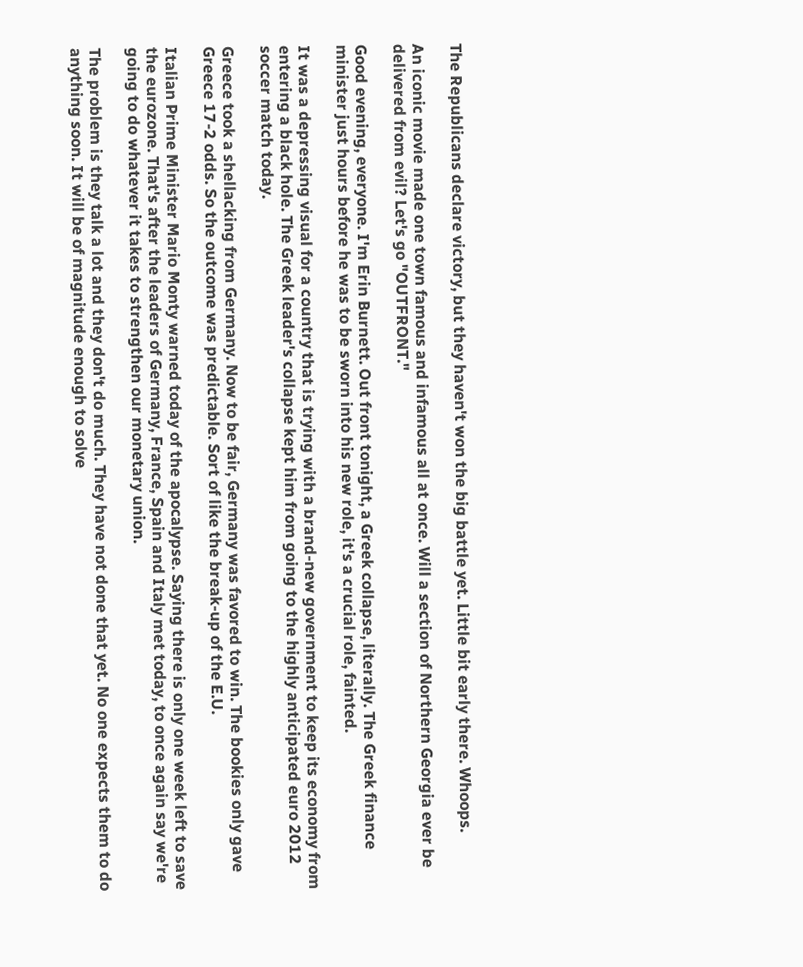The Republicans declare victory, but they haven't won the big battle yet. Little bit early there. Whoops.

An iconic movie made one town famous and infamous all at once. Will a section of Northern Georgia ever be delivered from evil? Let's go "OUTFRONT."

Good evening, everyone. I'm Erin Burnett. Out front tonight, a Greek collapse, literally. The Greek finance minister just hours before he was to be sworn into his new role, it's a crucial role, fainted.

It was a depressing visual for a country that is trying with a brand-new government to keep its economy from entering a black hole. The Greek leader's collapse kept him from going to the highly anticipated euro 2012 soccer match today.

Greece took a shellacking from Germany. Now to be fair, Germany was favored to win. The bookies only gave Greece 17-2 odds. So the outcome was predictable. Sort of like the break-up of the E.U.

Italian Prime Minister Mario Monty warned today of the apocalypse. Saying there is only one week left to save the eurozone. That's after the leaders of Germany, France, Spain and Italy met today, to once again say we're going to do whatever it takes to strengthen our monetary union.

The problem is they talk a lot and they don't do much. They have not done that yet. No one expects them to do anything soon. It will be of magnitude enough to solve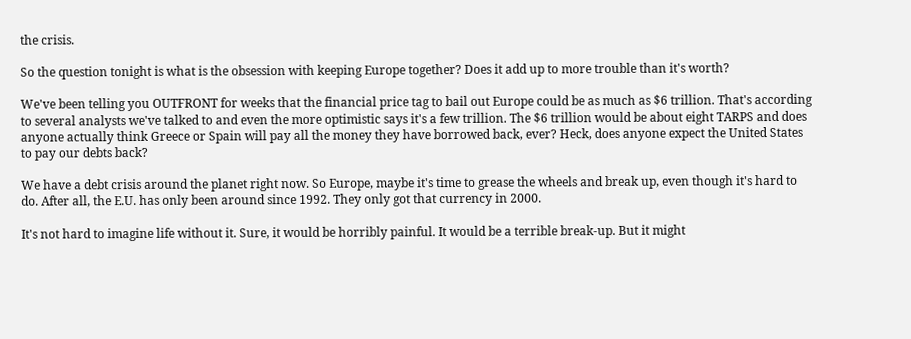the crisis.

So the question tonight is what is the obsession with keeping Europe together? Does it add up to more trouble than it's worth?

We've been telling you OUTFRONT for weeks that the financial price tag to bail out Europe could be as much as $6 trillion. That's according to several analysts we've talked to and even the more optimistic says it's a few trillion. The $6 trillion would be about eight TARPS and does anyone actually think Greece or Spain will pay all the money they have borrowed back, ever? Heck, does anyone expect the United States to pay our debts back?

We have a debt crisis around the planet right now. So Europe, maybe it's time to grease the wheels and break up, even though it's hard to do. After all, the E.U. has only been around since 1992. They only got that currency in 2000.

It's not hard to imagine life without it. Sure, it would be horribly painful. It would be a terrible break-up. But it might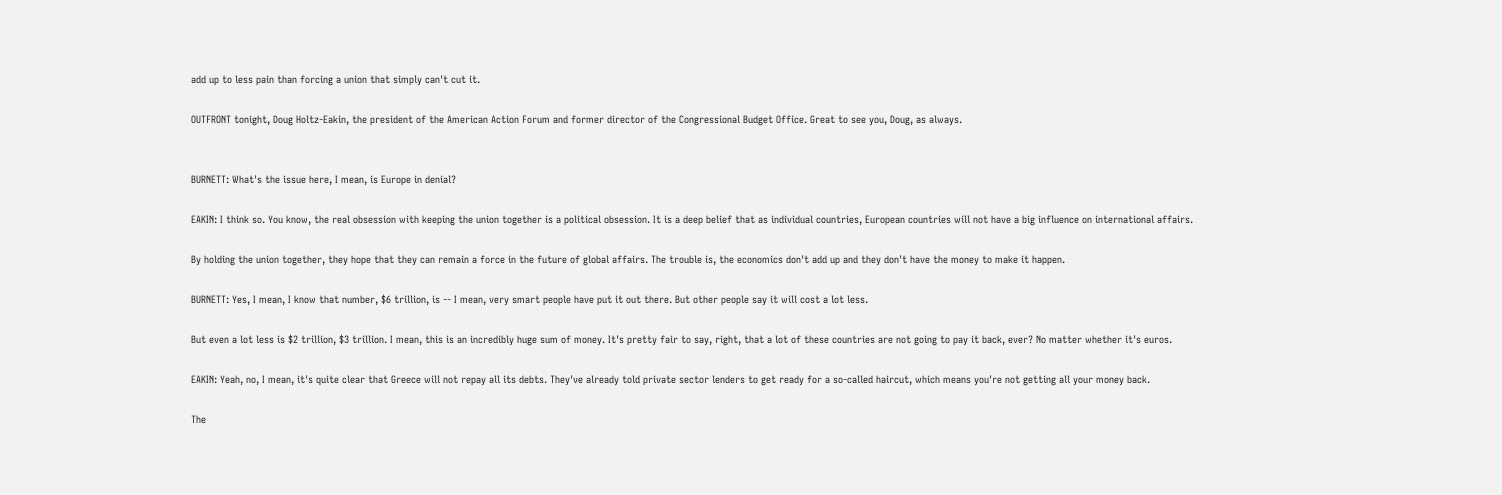add up to less pain than forcing a union that simply can't cut it.

OUTFRONT tonight, Doug Holtz-Eakin, the president of the American Action Forum and former director of the Congressional Budget Office. Great to see you, Doug, as always.


BURNETT: What's the issue here, I mean, is Europe in denial?

EAKIN: I think so. You know, the real obsession with keeping the union together is a political obsession. It is a deep belief that as individual countries, European countries will not have a big influence on international affairs.

By holding the union together, they hope that they can remain a force in the future of global affairs. The trouble is, the economics don't add up and they don't have the money to make it happen.

BURNETT: Yes, I mean, I know that number, $6 trillion, is -- I mean, very smart people have put it out there. But other people say it will cost a lot less.

But even a lot less is $2 trillion, $3 trillion. I mean, this is an incredibly huge sum of money. It's pretty fair to say, right, that a lot of these countries are not going to pay it back, ever? No matter whether it's euros.

EAKIN: Yeah, no, I mean, it's quite clear that Greece will not repay all its debts. They've already told private sector lenders to get ready for a so-called haircut, which means you're not getting all your money back.

The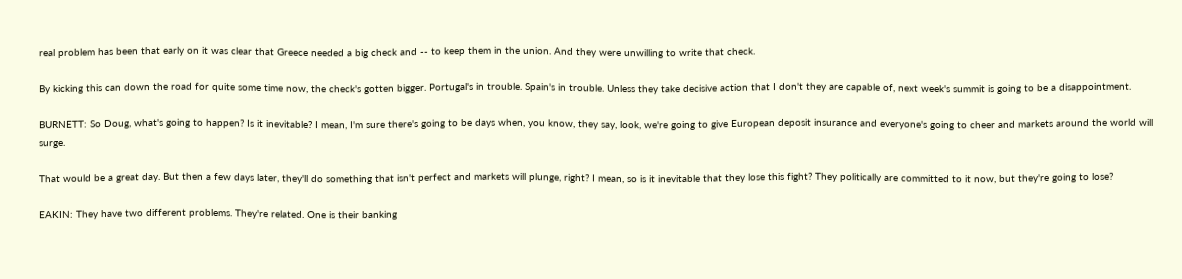real problem has been that early on it was clear that Greece needed a big check and -- to keep them in the union. And they were unwilling to write that check.

By kicking this can down the road for quite some time now, the check's gotten bigger. Portugal's in trouble. Spain's in trouble. Unless they take decisive action that I don't they are capable of, next week's summit is going to be a disappointment.

BURNETT: So Doug, what's going to happen? Is it inevitable? I mean, I'm sure there's going to be days when, you know, they say, look, we're going to give European deposit insurance and everyone's going to cheer and markets around the world will surge.

That would be a great day. But then a few days later, they'll do something that isn't perfect and markets will plunge, right? I mean, so is it inevitable that they lose this fight? They politically are committed to it now, but they're going to lose?

EAKIN: They have two different problems. They're related. One is their banking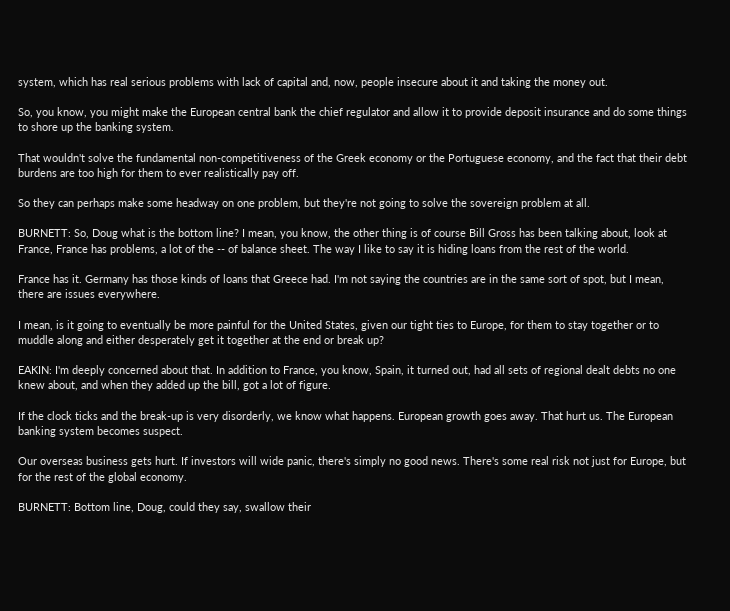system, which has real serious problems with lack of capital and, now, people insecure about it and taking the money out.

So, you know, you might make the European central bank the chief regulator and allow it to provide deposit insurance and do some things to shore up the banking system.

That wouldn't solve the fundamental non-competitiveness of the Greek economy or the Portuguese economy, and the fact that their debt burdens are too high for them to ever realistically pay off.

So they can perhaps make some headway on one problem, but they're not going to solve the sovereign problem at all.

BURNETT: So, Doug what is the bottom line? I mean, you know, the other thing is of course Bill Gross has been talking about, look at France, France has problems, a lot of the -- of balance sheet. The way I like to say it is hiding loans from the rest of the world.

France has it. Germany has those kinds of loans that Greece had. I'm not saying the countries are in the same sort of spot, but I mean, there are issues everywhere.

I mean, is it going to eventually be more painful for the United States, given our tight ties to Europe, for them to stay together or to muddle along and either desperately get it together at the end or break up?

EAKIN: I'm deeply concerned about that. In addition to France, you know, Spain, it turned out, had all sets of regional dealt debts no one knew about, and when they added up the bill, got a lot of figure.

If the clock ticks and the break-up is very disorderly, we know what happens. European growth goes away. That hurt us. The European banking system becomes suspect.

Our overseas business gets hurt. If investors will wide panic, there's simply no good news. There's some real risk not just for Europe, but for the rest of the global economy.

BURNETT: Bottom line, Doug, could they say, swallow their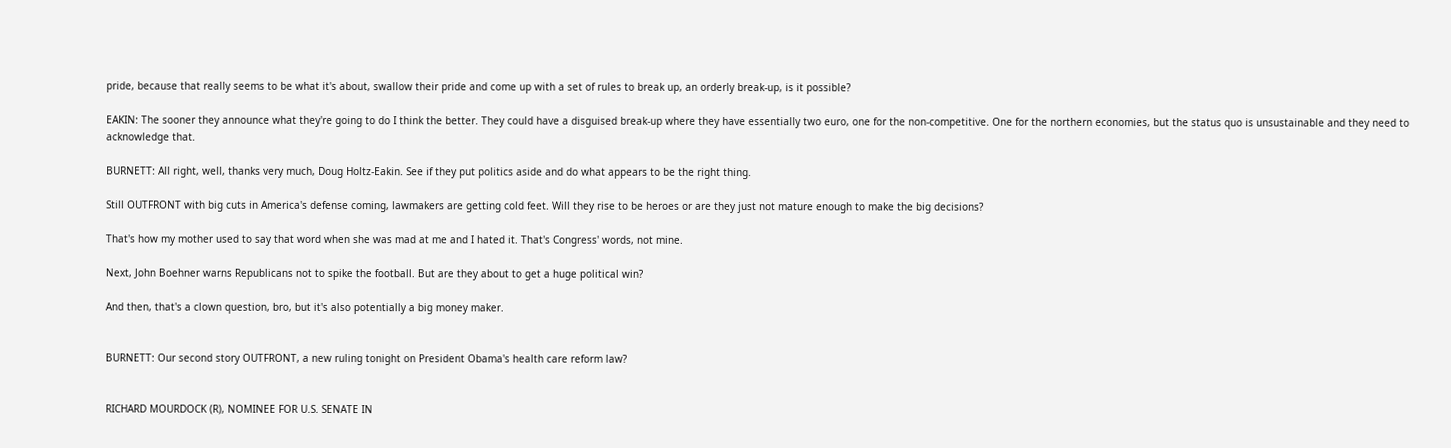pride, because that really seems to be what it's about, swallow their pride and come up with a set of rules to break up, an orderly break-up, is it possible?

EAKIN: The sooner they announce what they're going to do I think the better. They could have a disguised break-up where they have essentially two euro, one for the non-competitive. One for the northern economies, but the status quo is unsustainable and they need to acknowledge that.

BURNETT: All right, well, thanks very much, Doug Holtz-Eakin. See if they put politics aside and do what appears to be the right thing.

Still OUTFRONT with big cuts in America's defense coming, lawmakers are getting cold feet. Will they rise to be heroes or are they just not mature enough to make the big decisions?

That's how my mother used to say that word when she was mad at me and I hated it. That's Congress' words, not mine.

Next, John Boehner warns Republicans not to spike the football. But are they about to get a huge political win?

And then, that's a clown question, bro, but it's also potentially a big money maker.


BURNETT: Our second story OUTFRONT, a new ruling tonight on President Obama's health care reform law?


RICHARD MOURDOCK (R), NOMINEE FOR U.S. SENATE IN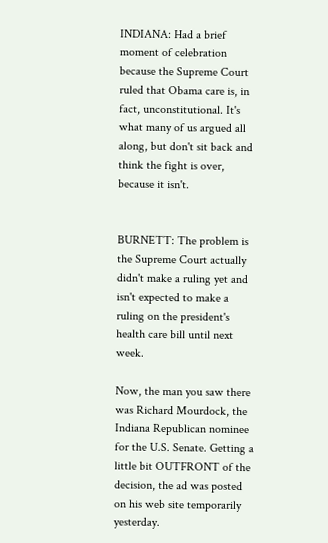INDIANA: Had a brief moment of celebration because the Supreme Court ruled that Obama care is, in fact, unconstitutional. It's what many of us argued all along, but don't sit back and think the fight is over, because it isn't.


BURNETT: The problem is the Supreme Court actually didn't make a ruling yet and isn't expected to make a ruling on the president's health care bill until next week.

Now, the man you saw there was Richard Mourdock, the Indiana Republican nominee for the U.S. Senate. Getting a little bit OUTFRONT of the decision, the ad was posted on his web site temporarily yesterday.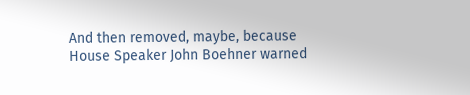And then removed, maybe, because House Speaker John Boehner warned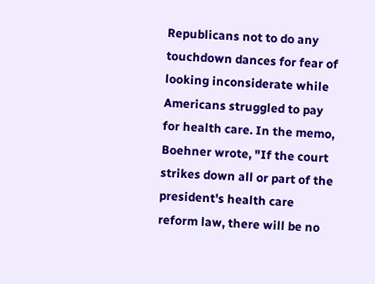Republicans not to do any touchdown dances for fear of looking inconsiderate while Americans struggled to pay for health care. In the memo, Boehner wrote, "If the court strikes down all or part of the president's health care reform law, there will be no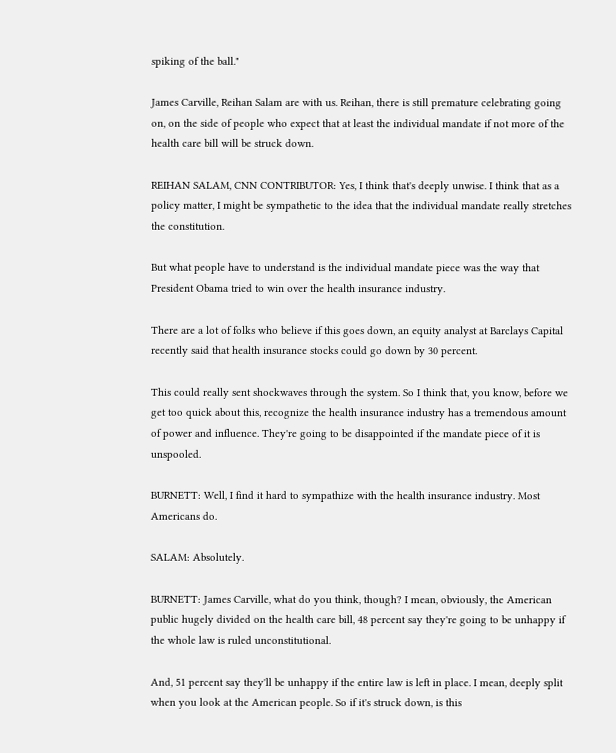spiking of the ball."

James Carville, Reihan Salam are with us. Reihan, there is still premature celebrating going on, on the side of people who expect that at least the individual mandate if not more of the health care bill will be struck down.

REIHAN SALAM, CNN CONTRIBUTOR: Yes, I think that's deeply unwise. I think that as a policy matter, I might be sympathetic to the idea that the individual mandate really stretches the constitution.

But what people have to understand is the individual mandate piece was the way that President Obama tried to win over the health insurance industry.

There are a lot of folks who believe if this goes down, an equity analyst at Barclays Capital recently said that health insurance stocks could go down by 30 percent.

This could really sent shockwaves through the system. So I think that, you know, before we get too quick about this, recognize the health insurance industry has a tremendous amount of power and influence. They're going to be disappointed if the mandate piece of it is unspooled.

BURNETT: Well, I find it hard to sympathize with the health insurance industry. Most Americans do.

SALAM: Absolutely.

BURNETT: James Carville, what do you think, though? I mean, obviously, the American public hugely divided on the health care bill, 48 percent say they're going to be unhappy if the whole law is ruled unconstitutional.

And, 51 percent say they'll be unhappy if the entire law is left in place. I mean, deeply split when you look at the American people. So if it's struck down, is this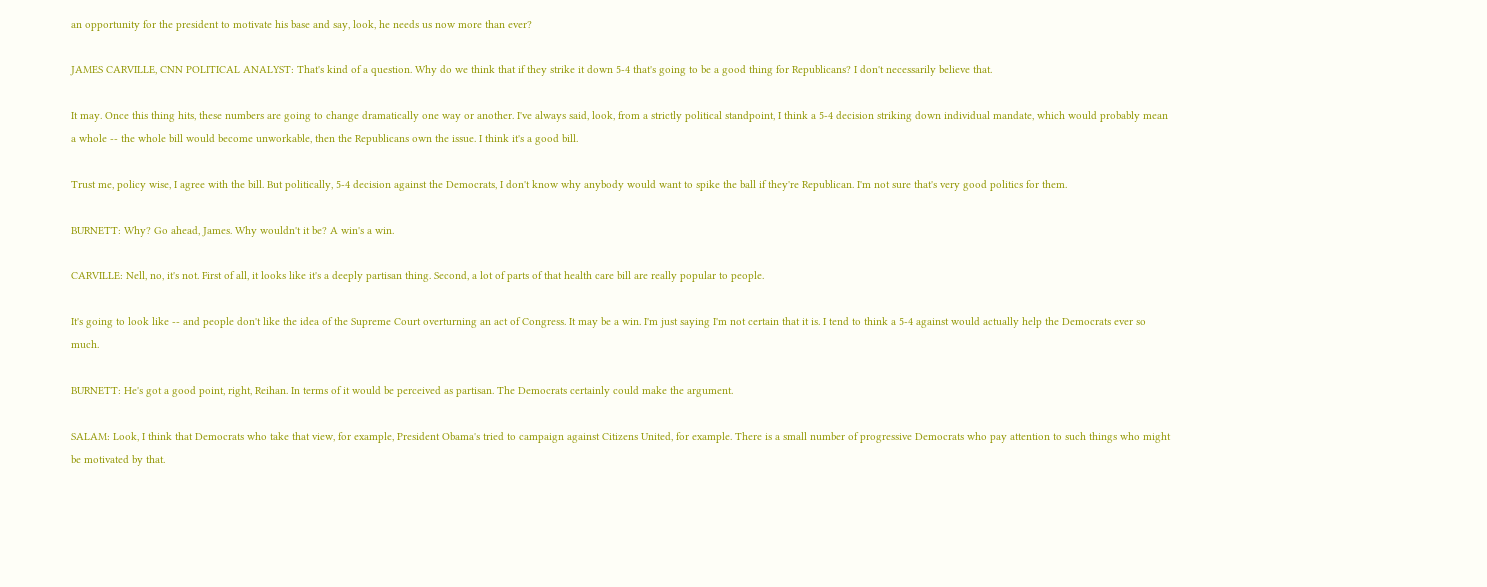an opportunity for the president to motivate his base and say, look, he needs us now more than ever?

JAMES CARVILLE, CNN POLITICAL ANALYST: That's kind of a question. Why do we think that if they strike it down 5-4 that's going to be a good thing for Republicans? I don't necessarily believe that.

It may. Once this thing hits, these numbers are going to change dramatically one way or another. I've always said, look, from a strictly political standpoint, I think a 5-4 decision striking down individual mandate, which would probably mean a whole -- the whole bill would become unworkable, then the Republicans own the issue. I think it's a good bill.

Trust me, policy wise, I agree with the bill. But politically, 5-4 decision against the Democrats, I don't know why anybody would want to spike the ball if they're Republican. I'm not sure that's very good politics for them.

BURNETT: Why? Go ahead, James. Why wouldn't it be? A win's a win.

CARVILLE: Nell, no, it's not. First of all, it looks like it's a deeply partisan thing. Second, a lot of parts of that health care bill are really popular to people.

It's going to look like -- and people don't like the idea of the Supreme Court overturning an act of Congress. It may be a win. I'm just saying I'm not certain that it is. I tend to think a 5-4 against would actually help the Democrats ever so much.

BURNETT: He's got a good point, right, Reihan. In terms of it would be perceived as partisan. The Democrats certainly could make the argument.

SALAM: Look, I think that Democrats who take that view, for example, President Obama's tried to campaign against Citizens United, for example. There is a small number of progressive Democrats who pay attention to such things who might be motivated by that.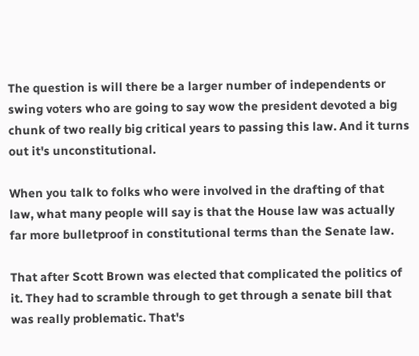The question is will there be a larger number of independents or swing voters who are going to say wow the president devoted a big chunk of two really big critical years to passing this law. And it turns out it's unconstitutional.

When you talk to folks who were involved in the drafting of that law, what many people will say is that the House law was actually far more bulletproof in constitutional terms than the Senate law.

That after Scott Brown was elected that complicated the politics of it. They had to scramble through to get through a senate bill that was really problematic. That's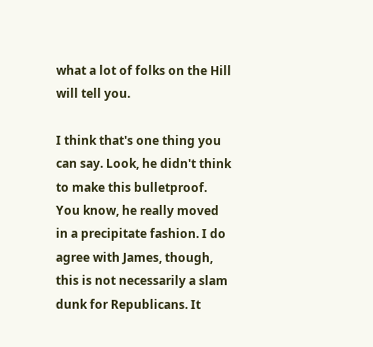what a lot of folks on the Hill will tell you.

I think that's one thing you can say. Look, he didn't think to make this bulletproof. You know, he really moved in a precipitate fashion. I do agree with James, though, this is not necessarily a slam dunk for Republicans. It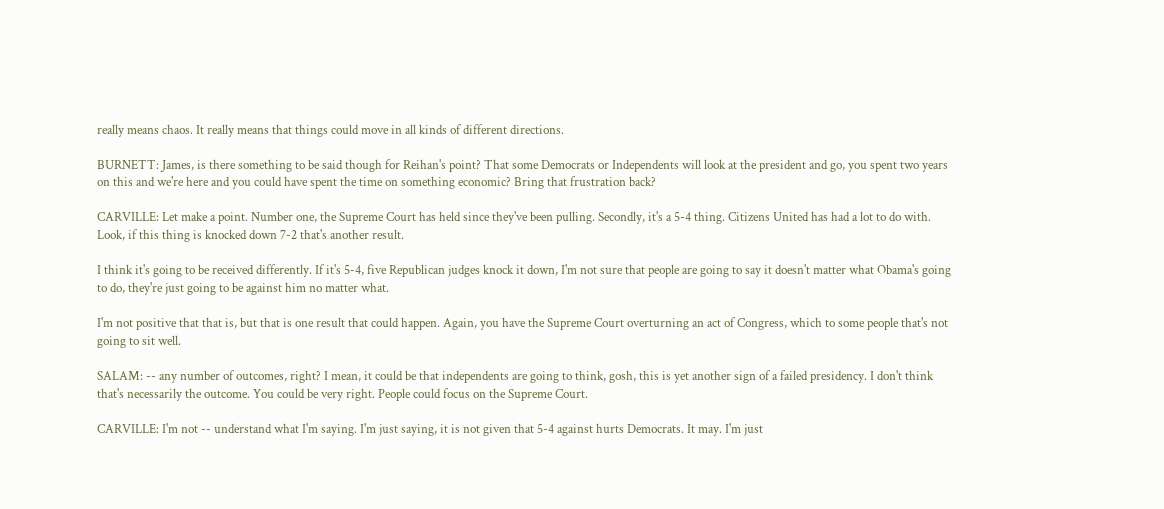really means chaos. It really means that things could move in all kinds of different directions.

BURNETT: James, is there something to be said though for Reihan's point? That some Democrats or Independents will look at the president and go, you spent two years on this and we're here and you could have spent the time on something economic? Bring that frustration back?

CARVILLE: Let make a point. Number one, the Supreme Court has held since they've been pulling. Secondly, it's a 5-4 thing. Citizens United has had a lot to do with. Look, if this thing is knocked down 7-2 that's another result.

I think it's going to be received differently. If it's 5-4, five Republican judges knock it down, I'm not sure that people are going to say it doesn't matter what Obama's going to do, they're just going to be against him no matter what.

I'm not positive that that is, but that is one result that could happen. Again, you have the Supreme Court overturning an act of Congress, which to some people that's not going to sit well.

SALAM: -- any number of outcomes, right? I mean, it could be that independents are going to think, gosh, this is yet another sign of a failed presidency. I don't think that's necessarily the outcome. You could be very right. People could focus on the Supreme Court.

CARVILLE: I'm not -- understand what I'm saying. I'm just saying, it is not given that 5-4 against hurts Democrats. It may. I'm just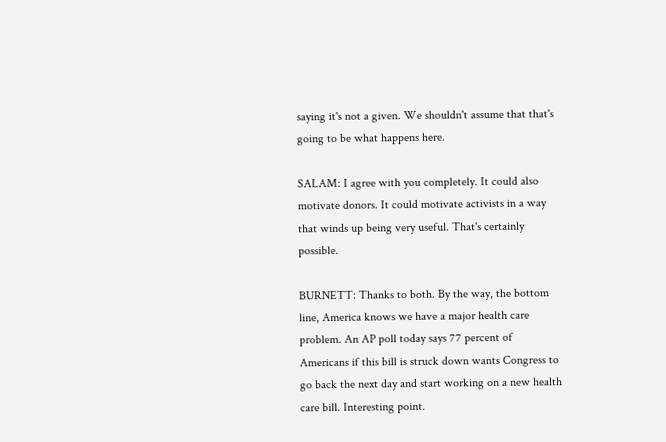saying it's not a given. We shouldn't assume that that's going to be what happens here.

SALAM: I agree with you completely. It could also motivate donors. It could motivate activists in a way that winds up being very useful. That's certainly possible.

BURNETT: Thanks to both. By the way, the bottom line, America knows we have a major health care problem. An AP poll today says 77 percent of Americans if this bill is struck down wants Congress to go back the next day and start working on a new health care bill. Interesting point.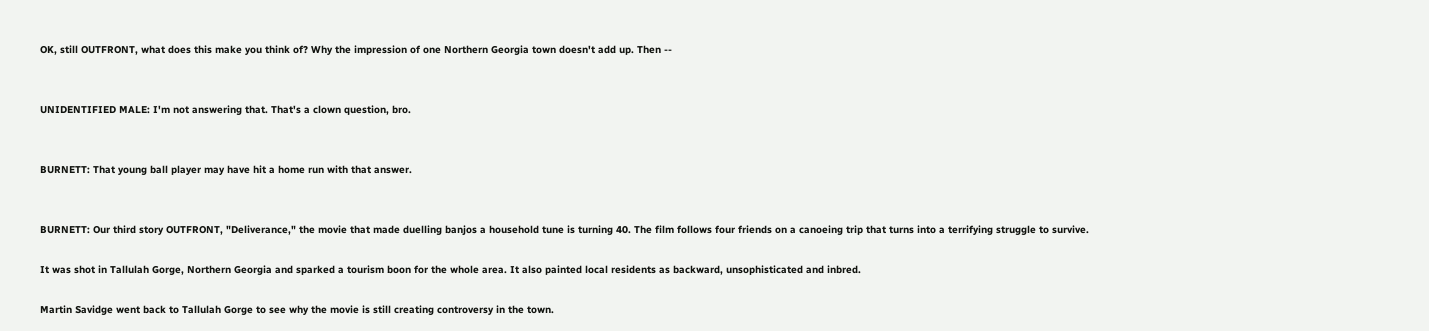OK, still OUTFRONT, what does this make you think of? Why the impression of one Northern Georgia town doesn't add up. Then --


UNIDENTIFIED MALE: I'm not answering that. That's a clown question, bro.


BURNETT: That young ball player may have hit a home run with that answer.


BURNETT: Our third story OUTFRONT, "Deliverance," the movie that made duelling banjos a household tune is turning 40. The film follows four friends on a canoeing trip that turns into a terrifying struggle to survive.

It was shot in Tallulah Gorge, Northern Georgia and sparked a tourism boon for the whole area. It also painted local residents as backward, unsophisticated and inbred.

Martin Savidge went back to Tallulah Gorge to see why the movie is still creating controversy in the town.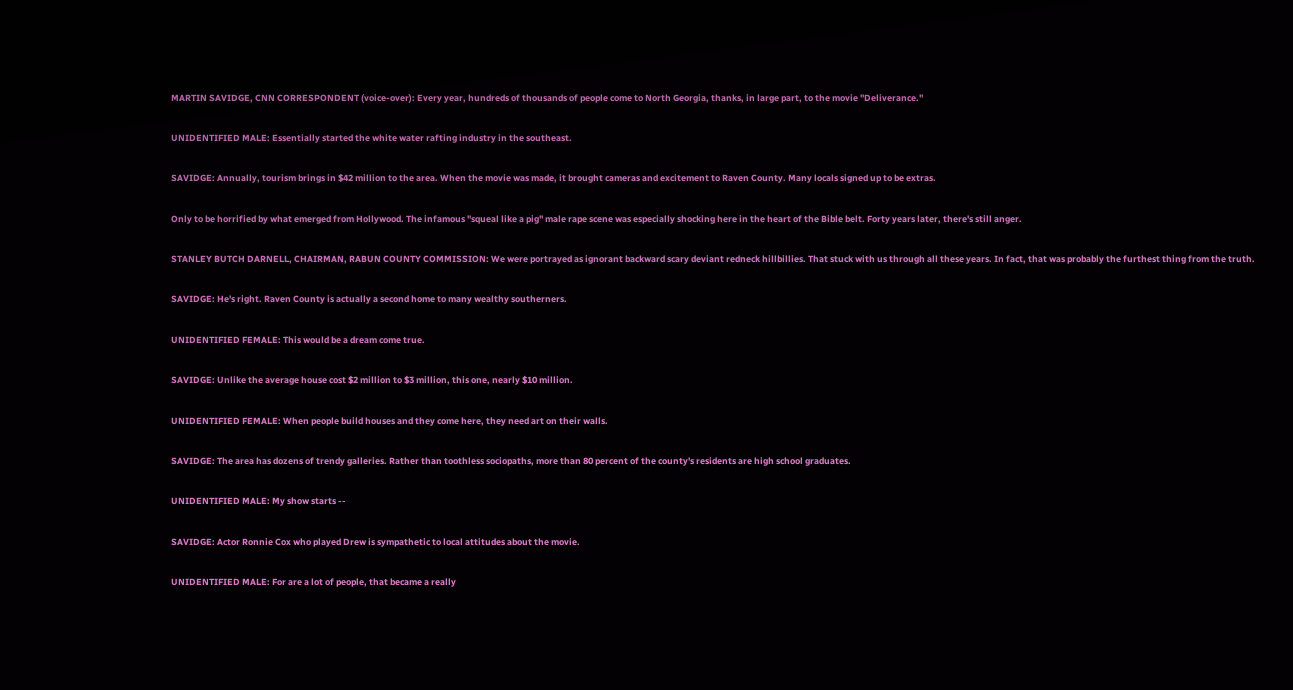MARTIN SAVIDGE, CNN CORRESPONDENT (voice-over): Every year, hundreds of thousands of people come to North Georgia, thanks, in large part, to the movie "Deliverance."

UNIDENTIFIED MALE: Essentially started the white water rafting industry in the southeast.

SAVIDGE: Annually, tourism brings in $42 million to the area. When the movie was made, it brought cameras and excitement to Raven County. Many locals signed up to be extras.

Only to be horrified by what emerged from Hollywood. The infamous "squeal like a pig" male rape scene was especially shocking here in the heart of the Bible belt. Forty years later, there's still anger.

STANLEY BUTCH DARNELL, CHAIRMAN, RABUN COUNTY COMMISSION: We were portrayed as ignorant backward scary deviant redneck hillbillies. That stuck with us through all these years. In fact, that was probably the furthest thing from the truth.

SAVIDGE: He's right. Raven County is actually a second home to many wealthy southerners.

UNIDENTIFIED FEMALE: This would be a dream come true.

SAVIDGE: Unlike the average house cost $2 million to $3 million, this one, nearly $10 million.

UNIDENTIFIED FEMALE: When people build houses and they come here, they need art on their walls.

SAVIDGE: The area has dozens of trendy galleries. Rather than toothless sociopaths, more than 80 percent of the county's residents are high school graduates.

UNIDENTIFIED MALE: My show starts --

SAVIDGE: Actor Ronnie Cox who played Drew is sympathetic to local attitudes about the movie.

UNIDENTIFIED MALE: For are a lot of people, that became a really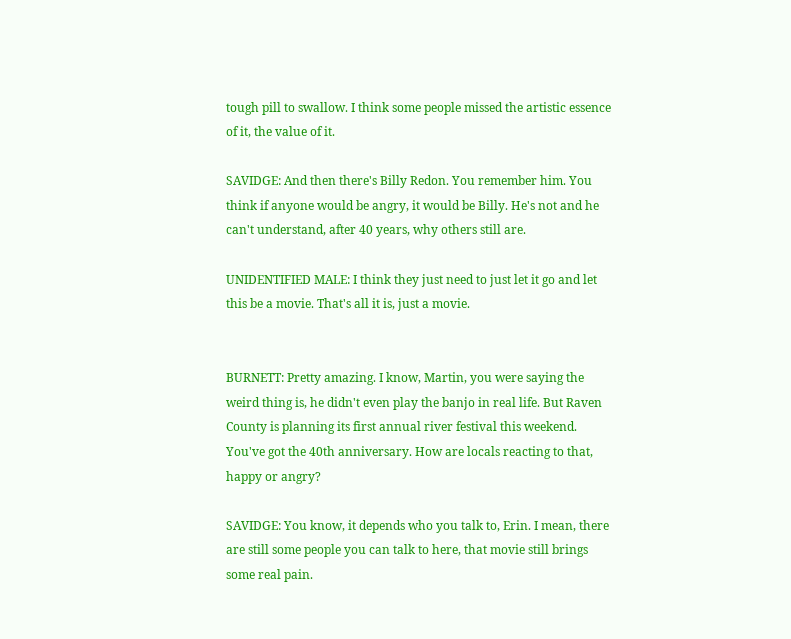tough pill to swallow. I think some people missed the artistic essence of it, the value of it.

SAVIDGE: And then there's Billy Redon. You remember him. You think if anyone would be angry, it would be Billy. He's not and he can't understand, after 40 years, why others still are.

UNIDENTIFIED MALE: I think they just need to just let it go and let this be a movie. That's all it is, just a movie.


BURNETT: Pretty amazing. I know, Martin, you were saying the weird thing is, he didn't even play the banjo in real life. But Raven County is planning its first annual river festival this weekend. You've got the 40th anniversary. How are locals reacting to that, happy or angry?

SAVIDGE: You know, it depends who you talk to, Erin. I mean, there are still some people you can talk to here, that movie still brings some real pain.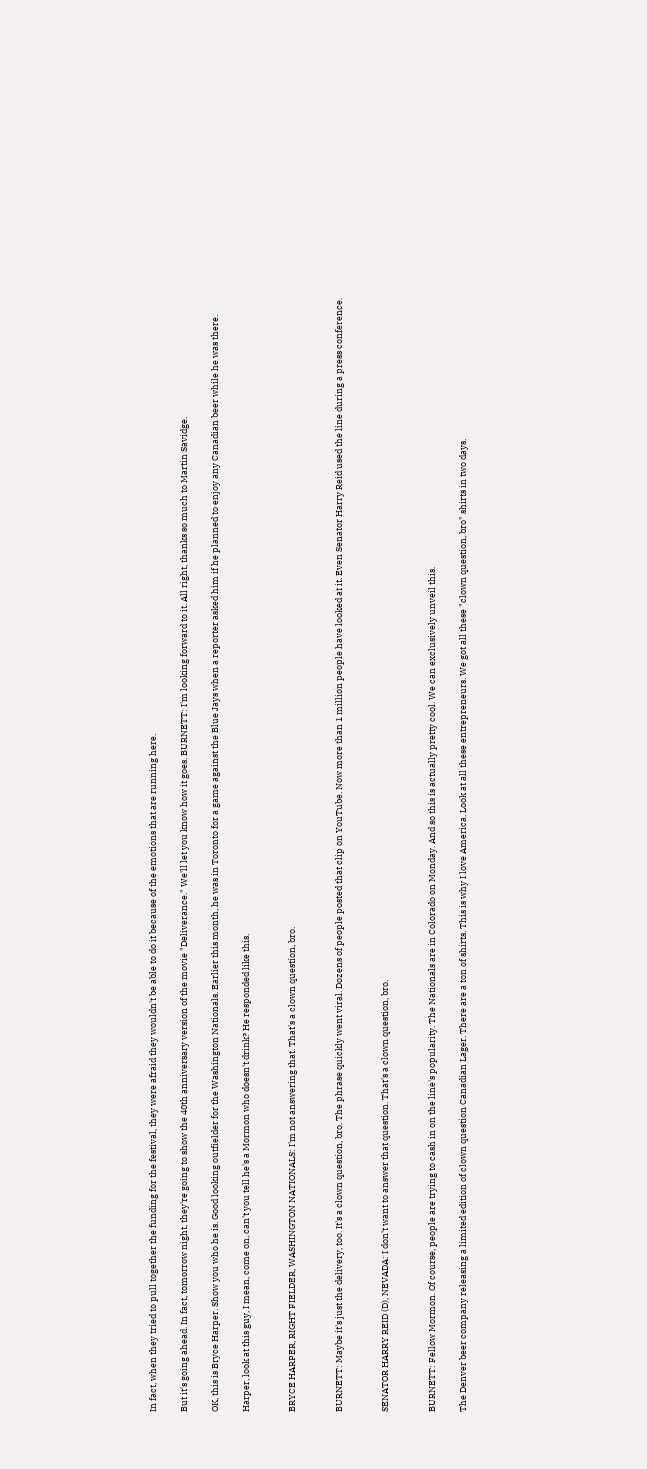In fact, when they tried to pull together the funding for the festival, they were afraid they wouldn't be able to do it because of the emotions that are running here.

But it's going ahead. In fact, tomorrow night, they're going to show the 40th anniversary version of the movie "Deliverance." We'll let you know how it goes. BURNETT: I'm looking forward to it. All right, thanks so much to Martin Savidge.

OK, this is Bryce Harper. Show you who he is. Good looking outfielder for the Washington Nationals. Earlier this month, he was in Toronto for a game against the Blue Jays when a reporter asked him if he planned to enjoy any Canadian beer while he was there.

Harper, look at this guy, I mean, come on, can't you tell he's a Mormon who doesn't drink? He responded like this.


BRYCE HARPER, RIGHT FIELDER, WASHINGTON NATIONALS: I'm not answering that. That's a clown question, bro.


BURNETT: Maybe it's just the delivery, too. It's a clown question, bro. The phrase quickly went viral. Dozens of people posted that clip on YouTube. Now more than 1 million people have looked at it. Even Senator Harry Reid used the line during a press conference.


SENATOR HARRY REID (D), NEVADA: I don't want to answer that question. That's a clown question, bro.


BURNETT: Fellow Mormon. Of course, people are trying to cash in on the line's popularity. The Nationals are in Colorado on Monday. And so this is actually pretty cool. We can exclusively unveil this.

The Denver beer company releasing a limited edition of clown question Canadian Lager. There are a ton of shirts. This is why I love America. Look at all these entrepreneurs. We got all these "clown question, bro" shirts in two days.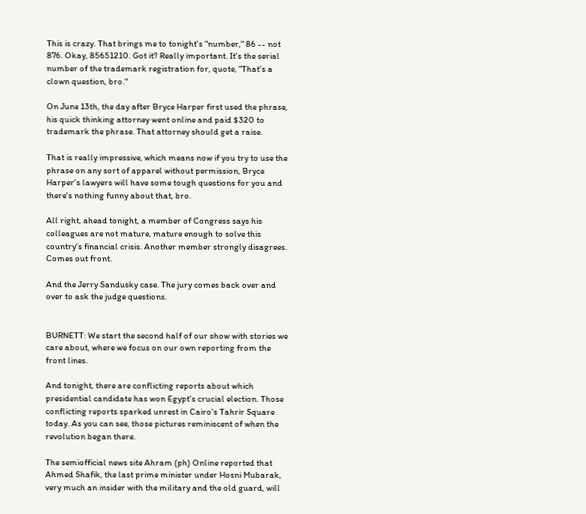This is crazy. That brings me to tonight's "number," 86 -- not 876. Okay, 85651210. Got it? Really important. It's the serial number of the trademark registration for, quote, "That's a clown question, bro."

On June 13th, the day after Bryce Harper first used the phrase, his quick thinking attorney went online and paid $320 to trademark the phrase. That attorney should get a raise.

That is really impressive, which means now if you try to use the phrase on any sort of apparel without permission, Bryce Harper's lawyers will have some tough questions for you and there's nothing funny about that, bro.

All right, ahead tonight, a member of Congress says his colleagues are not mature, mature enough to solve this country's financial crisis. Another member strongly disagrees. Comes out front.

And the Jerry Sandusky case. The jury comes back over and over to ask the judge questions.


BURNETT: We start the second half of our show with stories we care about, where we focus on our own reporting from the front lines.

And tonight, there are conflicting reports about which presidential candidate has won Egypt's crucial election. Those conflicting reports sparked unrest in Cairo's Tahrir Square today. As you can see, those pictures reminiscent of when the revolution began there.

The semiofficial news site Ahram (ph) Online reported that Ahmed Shafik, the last prime minister under Hosni Mubarak, very much an insider with the military and the old guard, will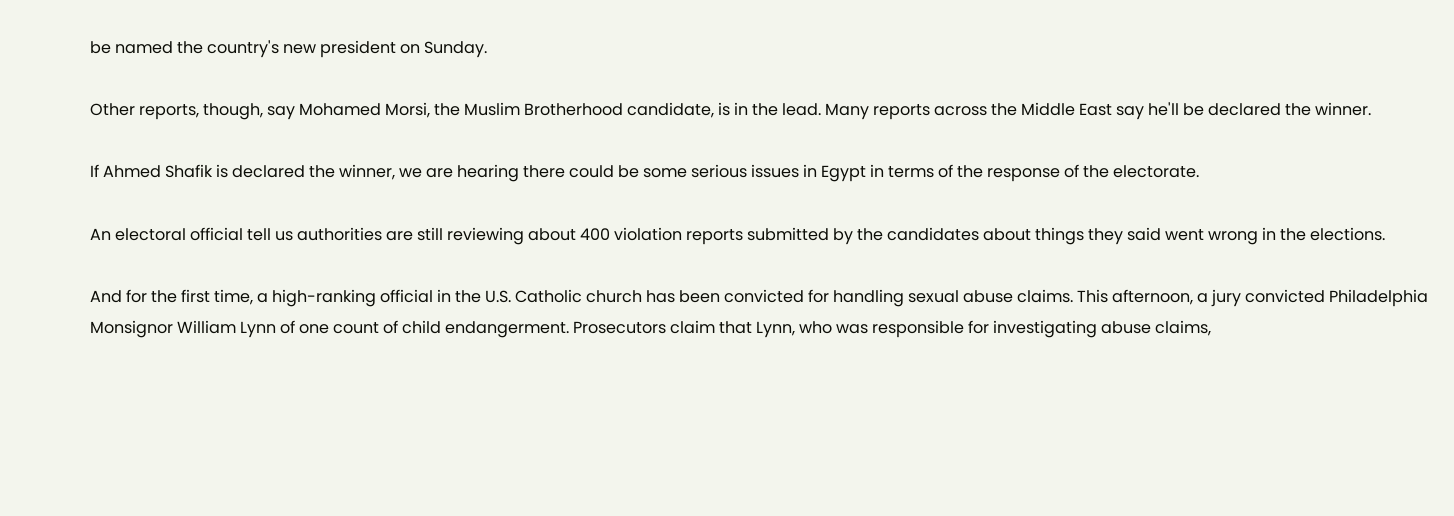be named the country's new president on Sunday.

Other reports, though, say Mohamed Morsi, the Muslim Brotherhood candidate, is in the lead. Many reports across the Middle East say he'll be declared the winner.

If Ahmed Shafik is declared the winner, we are hearing there could be some serious issues in Egypt in terms of the response of the electorate.

An electoral official tell us authorities are still reviewing about 400 violation reports submitted by the candidates about things they said went wrong in the elections.

And for the first time, a high-ranking official in the U.S. Catholic church has been convicted for handling sexual abuse claims. This afternoon, a jury convicted Philadelphia Monsignor William Lynn of one count of child endangerment. Prosecutors claim that Lynn, who was responsible for investigating abuse claims,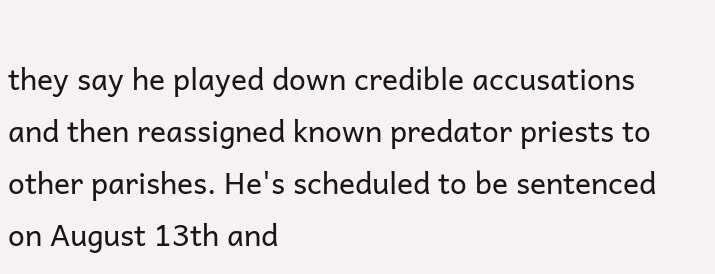they say he played down credible accusations and then reassigned known predator priests to other parishes. He's scheduled to be sentenced on August 13th and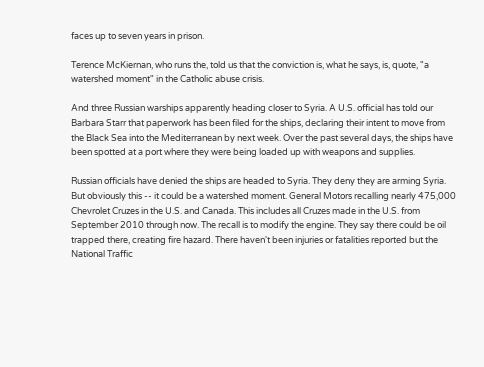faces up to seven years in prison.

Terence McKiernan, who runs the, told us that the conviction is, what he says, is, quote, "a watershed moment" in the Catholic abuse crisis.

And three Russian warships apparently heading closer to Syria. A U.S. official has told our Barbara Starr that paperwork has been filed for the ships, declaring their intent to move from the Black Sea into the Mediterranean by next week. Over the past several days, the ships have been spotted at a port where they were being loaded up with weapons and supplies.

Russian officials have denied the ships are headed to Syria. They deny they are arming Syria. But obviously this -- it could be a watershed moment. General Motors recalling nearly 475,000 Chevrolet Cruzes in the U.S. and Canada. This includes all Cruzes made in the U.S. from September 2010 through now. The recall is to modify the engine. They say there could be oil trapped there, creating fire hazard. There haven't been injuries or fatalities reported but the National Traffic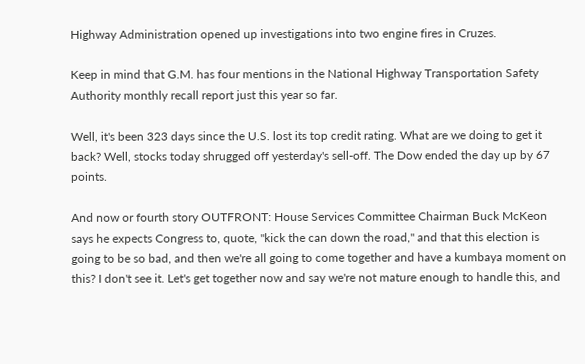Highway Administration opened up investigations into two engine fires in Cruzes.

Keep in mind that G.M. has four mentions in the National Highway Transportation Safety Authority monthly recall report just this year so far.

Well, it's been 323 days since the U.S. lost its top credit rating. What are we doing to get it back? Well, stocks today shrugged off yesterday's sell-off. The Dow ended the day up by 67 points.

And now or fourth story OUTFRONT: House Services Committee Chairman Buck McKeon says he expects Congress to, quote, "kick the can down the road," and that this election is going to be so bad, and then we're all going to come together and have a kumbaya moment on this? I don't see it. Let's get together now and say we're not mature enough to handle this, and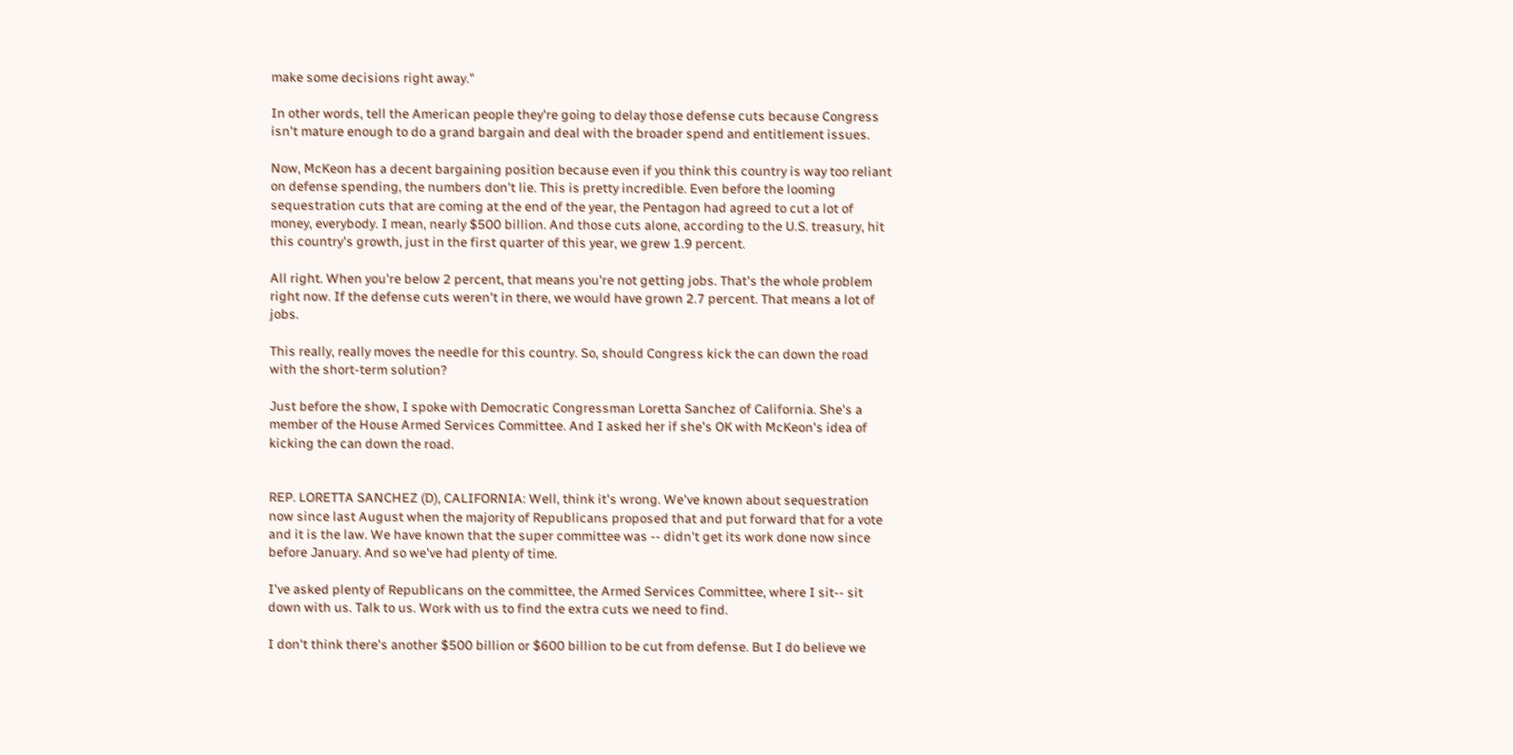make some decisions right away."

In other words, tell the American people they're going to delay those defense cuts because Congress isn't mature enough to do a grand bargain and deal with the broader spend and entitlement issues.

Now, McKeon has a decent bargaining position because even if you think this country is way too reliant on defense spending, the numbers don't lie. This is pretty incredible. Even before the looming sequestration cuts that are coming at the end of the year, the Pentagon had agreed to cut a lot of money, everybody. I mean, nearly $500 billion. And those cuts alone, according to the U.S. treasury, hit this country's growth, just in the first quarter of this year, we grew 1.9 percent.

All right. When you're below 2 percent, that means you're not getting jobs. That's the whole problem right now. If the defense cuts weren't in there, we would have grown 2.7 percent. That means a lot of jobs.

This really, really moves the needle for this country. So, should Congress kick the can down the road with the short-term solution?

Just before the show, I spoke with Democratic Congressman Loretta Sanchez of California. She's a member of the House Armed Services Committee. And I asked her if she's OK with McKeon's idea of kicking the can down the road.


REP. LORETTA SANCHEZ (D), CALIFORNIA: Well, think it's wrong. We've known about sequestration now since last August when the majority of Republicans proposed that and put forward that for a vote and it is the law. We have known that the super committee was -- didn't get its work done now since before January. And so we've had plenty of time.

I've asked plenty of Republicans on the committee, the Armed Services Committee, where I sit-- sit down with us. Talk to us. Work with us to find the extra cuts we need to find.

I don't think there's another $500 billion or $600 billion to be cut from defense. But I do believe we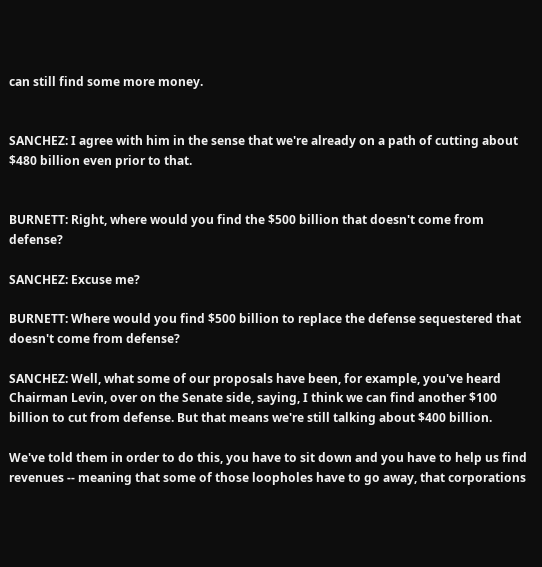can still find some more money.


SANCHEZ: I agree with him in the sense that we're already on a path of cutting about $480 billion even prior to that.


BURNETT: Right, where would you find the $500 billion that doesn't come from defense?

SANCHEZ: Excuse me?

BURNETT: Where would you find $500 billion to replace the defense sequestered that doesn't come from defense?

SANCHEZ: Well, what some of our proposals have been, for example, you've heard Chairman Levin, over on the Senate side, saying, I think we can find another $100 billion to cut from defense. But that means we're still talking about $400 billion.

We've told them in order to do this, you have to sit down and you have to help us find revenues -- meaning that some of those loopholes have to go away, that corporations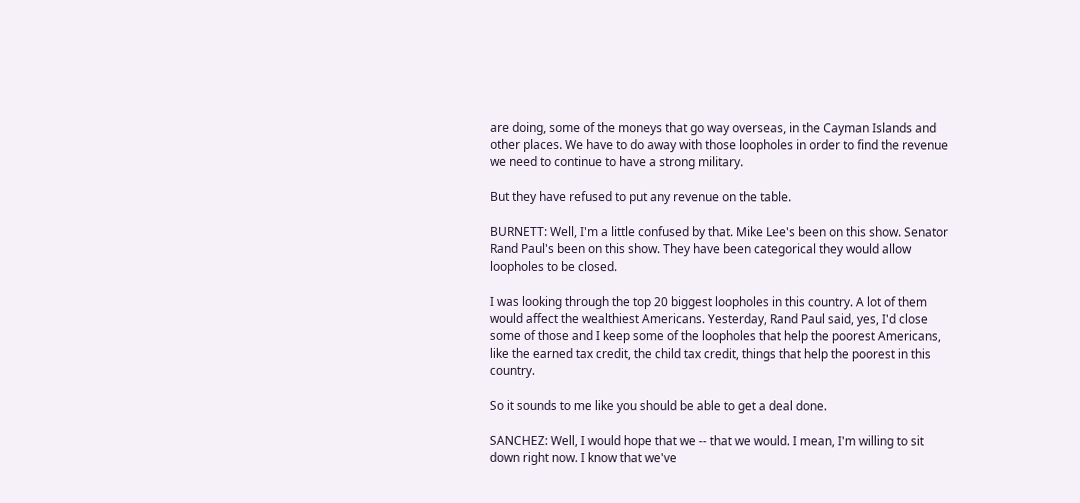are doing, some of the moneys that go way overseas, in the Cayman Islands and other places. We have to do away with those loopholes in order to find the revenue we need to continue to have a strong military.

But they have refused to put any revenue on the table.

BURNETT: Well, I'm a little confused by that. Mike Lee's been on this show. Senator Rand Paul's been on this show. They have been categorical they would allow loopholes to be closed.

I was looking through the top 20 biggest loopholes in this country. A lot of them would affect the wealthiest Americans. Yesterday, Rand Paul said, yes, I'd close some of those and I keep some of the loopholes that help the poorest Americans, like the earned tax credit, the child tax credit, things that help the poorest in this country.

So it sounds to me like you should be able to get a deal done.

SANCHEZ: Well, I would hope that we -- that we would. I mean, I'm willing to sit down right now. I know that we've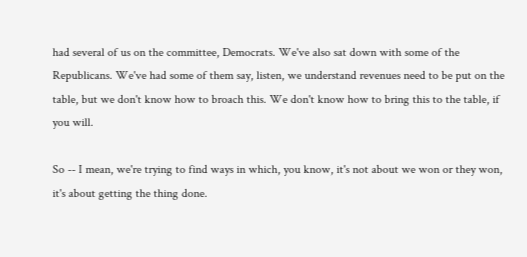had several of us on the committee, Democrats. We've also sat down with some of the Republicans. We've had some of them say, listen, we understand revenues need to be put on the table, but we don't know how to broach this. We don't know how to bring this to the table, if you will.

So -- I mean, we're trying to find ways in which, you know, it's not about we won or they won, it's about getting the thing done.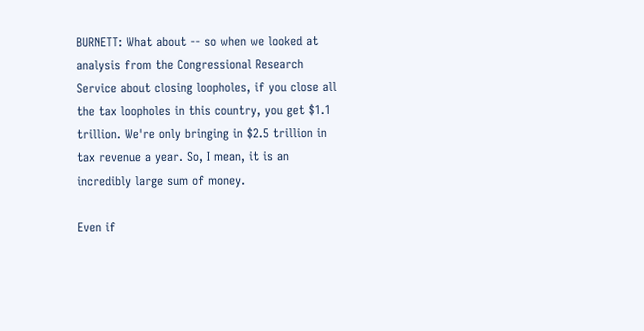BURNETT: What about -- so when we looked at analysis from the Congressional Research Service about closing loopholes, if you close all the tax loopholes in this country, you get $1.1 trillion. We're only bringing in $2.5 trillion in tax revenue a year. So, I mean, it is an incredibly large sum of money.

Even if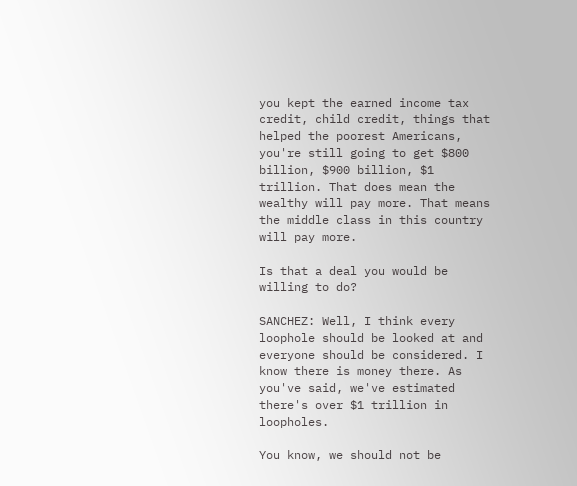you kept the earned income tax credit, child credit, things that helped the poorest Americans, you're still going to get $800 billion, $900 billion, $1 trillion. That does mean the wealthy will pay more. That means the middle class in this country will pay more.

Is that a deal you would be willing to do?

SANCHEZ: Well, I think every loophole should be looked at and everyone should be considered. I know there is money there. As you've said, we've estimated there's over $1 trillion in loopholes.

You know, we should not be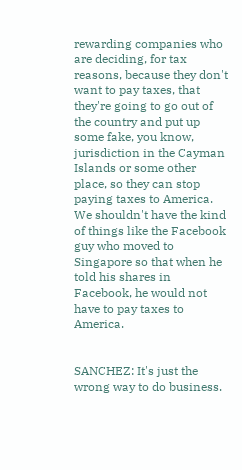rewarding companies who are deciding, for tax reasons, because they don't want to pay taxes, that they're going to go out of the country and put up some fake, you know, jurisdiction in the Cayman Islands or some other place, so they can stop paying taxes to America. We shouldn't have the kind of things like the Facebook guy who moved to Singapore so that when he told his shares in Facebook, he would not have to pay taxes to America.


SANCHEZ: It's just the wrong way to do business.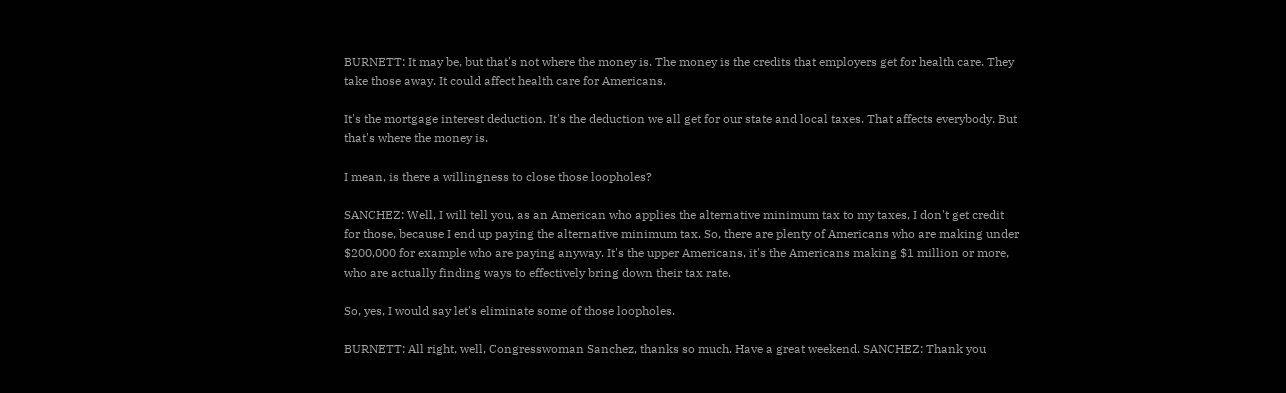BURNETT: It may be, but that's not where the money is. The money is the credits that employers get for health care. They take those away. It could affect health care for Americans.

It's the mortgage interest deduction. It's the deduction we all get for our state and local taxes. That affects everybody. But that's where the money is.

I mean, is there a willingness to close those loopholes?

SANCHEZ: Well, I will tell you, as an American who applies the alternative minimum tax to my taxes, I don't get credit for those, because I end up paying the alternative minimum tax. So, there are plenty of Americans who are making under $200,000 for example who are paying anyway. It's the upper Americans, it's the Americans making $1 million or more, who are actually finding ways to effectively bring down their tax rate.

So, yes, I would say let's eliminate some of those loopholes.

BURNETT: All right, well, Congresswoman Sanchez, thanks so much. Have a great weekend. SANCHEZ: Thank you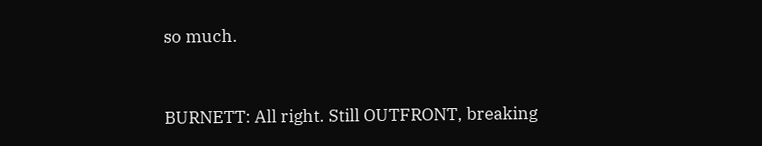so much.


BURNETT: All right. Still OUTFRONT, breaking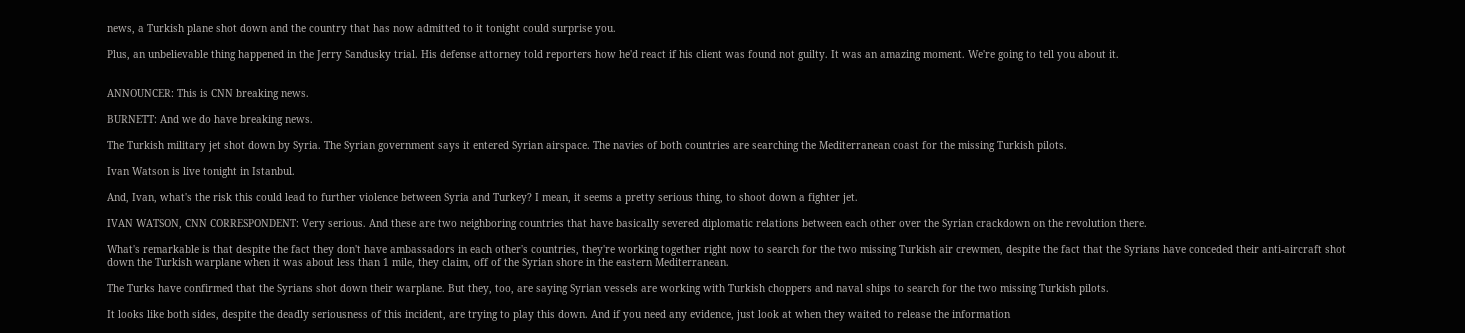news, a Turkish plane shot down and the country that has now admitted to it tonight could surprise you.

Plus, an unbelievable thing happened in the Jerry Sandusky trial. His defense attorney told reporters how he'd react if his client was found not guilty. It was an amazing moment. We're going to tell you about it.


ANNOUNCER: This is CNN breaking news.

BURNETT: And we do have breaking news.

The Turkish military jet shot down by Syria. The Syrian government says it entered Syrian airspace. The navies of both countries are searching the Mediterranean coast for the missing Turkish pilots.

Ivan Watson is live tonight in Istanbul.

And, Ivan, what's the risk this could lead to further violence between Syria and Turkey? I mean, it seems a pretty serious thing, to shoot down a fighter jet.

IVAN WATSON, CNN CORRESPONDENT: Very serious. And these are two neighboring countries that have basically severed diplomatic relations between each other over the Syrian crackdown on the revolution there.

What's remarkable is that despite the fact they don't have ambassadors in each other's countries, they're working together right now to search for the two missing Turkish air crewmen, despite the fact that the Syrians have conceded their anti-aircraft shot down the Turkish warplane when it was about less than 1 mile, they claim, off of the Syrian shore in the eastern Mediterranean.

The Turks have confirmed that the Syrians shot down their warplane. But they, too, are saying Syrian vessels are working with Turkish choppers and naval ships to search for the two missing Turkish pilots.

It looks like both sides, despite the deadly seriousness of this incident, are trying to play this down. And if you need any evidence, just look at when they waited to release the information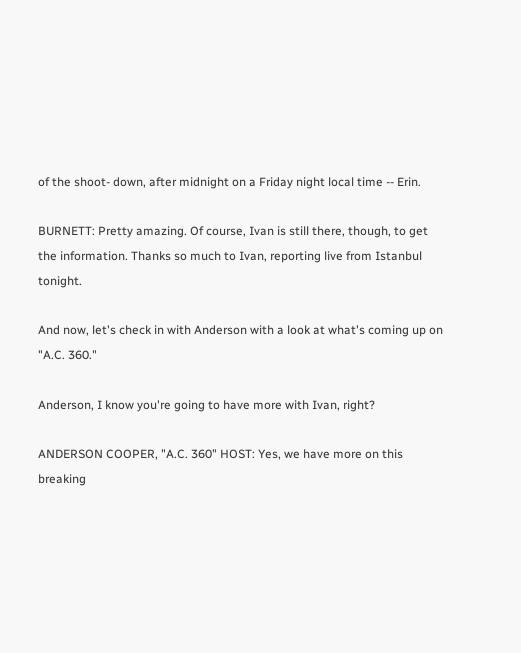of the shoot- down, after midnight on a Friday night local time -- Erin.

BURNETT: Pretty amazing. Of course, Ivan is still there, though, to get the information. Thanks so much to Ivan, reporting live from Istanbul tonight.

And now, let's check in with Anderson with a look at what's coming up on "A.C. 360."

Anderson, I know you're going to have more with Ivan, right?

ANDERSON COOPER, "A.C. 360" HOST: Yes, we have more on this breaking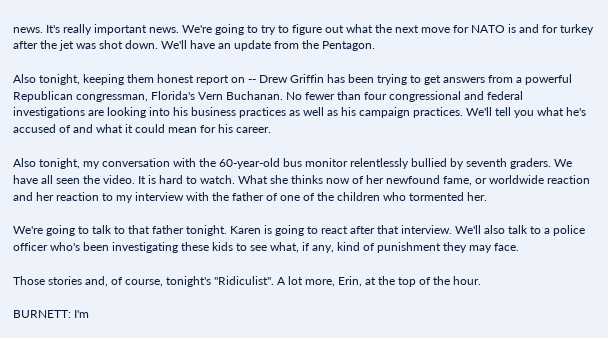news. It's really important news. We're going to try to figure out what the next move for NATO is and for turkey after the jet was shot down. We'll have an update from the Pentagon.

Also tonight, keeping them honest report on -- Drew Griffin has been trying to get answers from a powerful Republican congressman, Florida's Vern Buchanan. No fewer than four congressional and federal investigations are looking into his business practices as well as his campaign practices. We'll tell you what he's accused of and what it could mean for his career.

Also tonight, my conversation with the 60-year-old bus monitor relentlessly bullied by seventh graders. We have all seen the video. It is hard to watch. What she thinks now of her newfound fame, or worldwide reaction and her reaction to my interview with the father of one of the children who tormented her.

We're going to talk to that father tonight. Karen is going to react after that interview. We'll also talk to a police officer who's been investigating these kids to see what, if any, kind of punishment they may face.

Those stories and, of course, tonight's "Ridiculist". A lot more, Erin, at the top of the hour.

BURNETT: I'm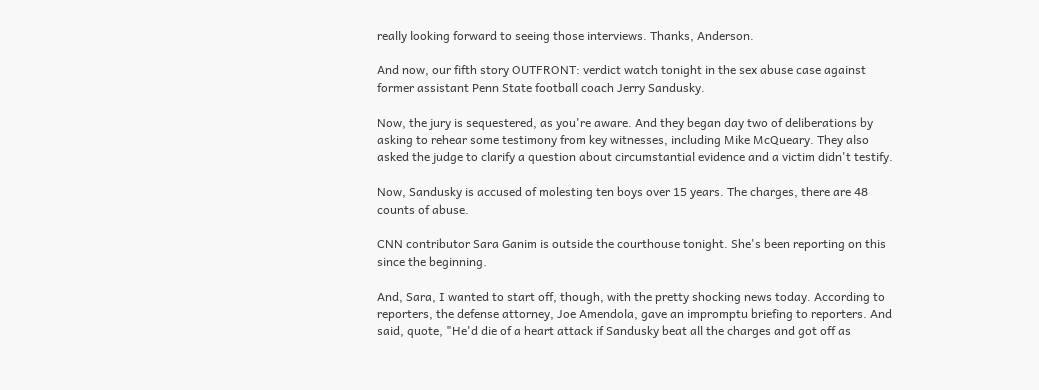really looking forward to seeing those interviews. Thanks, Anderson.

And now, our fifth story OUTFRONT: verdict watch tonight in the sex abuse case against former assistant Penn State football coach Jerry Sandusky.

Now, the jury is sequestered, as you're aware. And they began day two of deliberations by asking to rehear some testimony from key witnesses, including Mike McQueary. They also asked the judge to clarify a question about circumstantial evidence and a victim didn't testify.

Now, Sandusky is accused of molesting ten boys over 15 years. The charges, there are 48 counts of abuse.

CNN contributor Sara Ganim is outside the courthouse tonight. She's been reporting on this since the beginning.

And, Sara, I wanted to start off, though, with the pretty shocking news today. According to reporters, the defense attorney, Joe Amendola, gave an impromptu briefing to reporters. And said, quote, "He'd die of a heart attack if Sandusky beat all the charges and got off as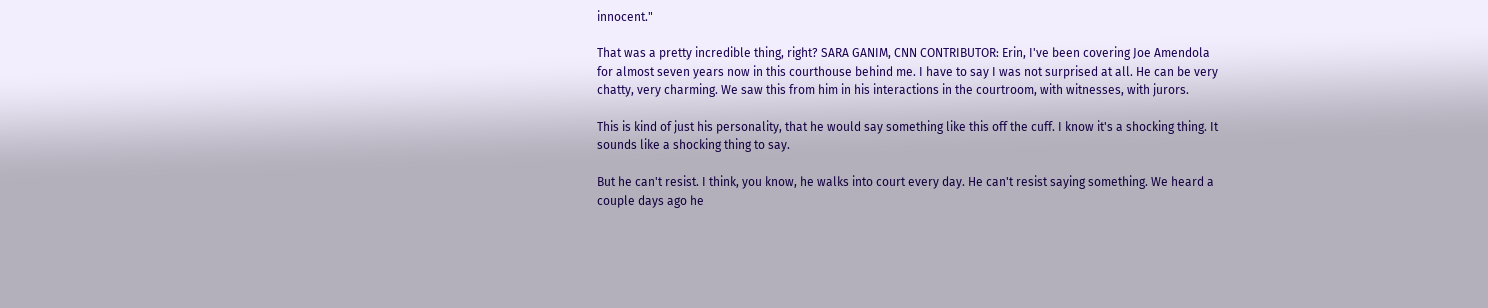innocent."

That was a pretty incredible thing, right? SARA GANIM, CNN CONTRIBUTOR: Erin, I've been covering Joe Amendola for almost seven years now in this courthouse behind me. I have to say I was not surprised at all. He can be very chatty, very charming. We saw this from him in his interactions in the courtroom, with witnesses, with jurors.

This is kind of just his personality, that he would say something like this off the cuff. I know it's a shocking thing. It sounds like a shocking thing to say.

But he can't resist. I think, you know, he walks into court every day. He can't resist saying something. We heard a couple days ago he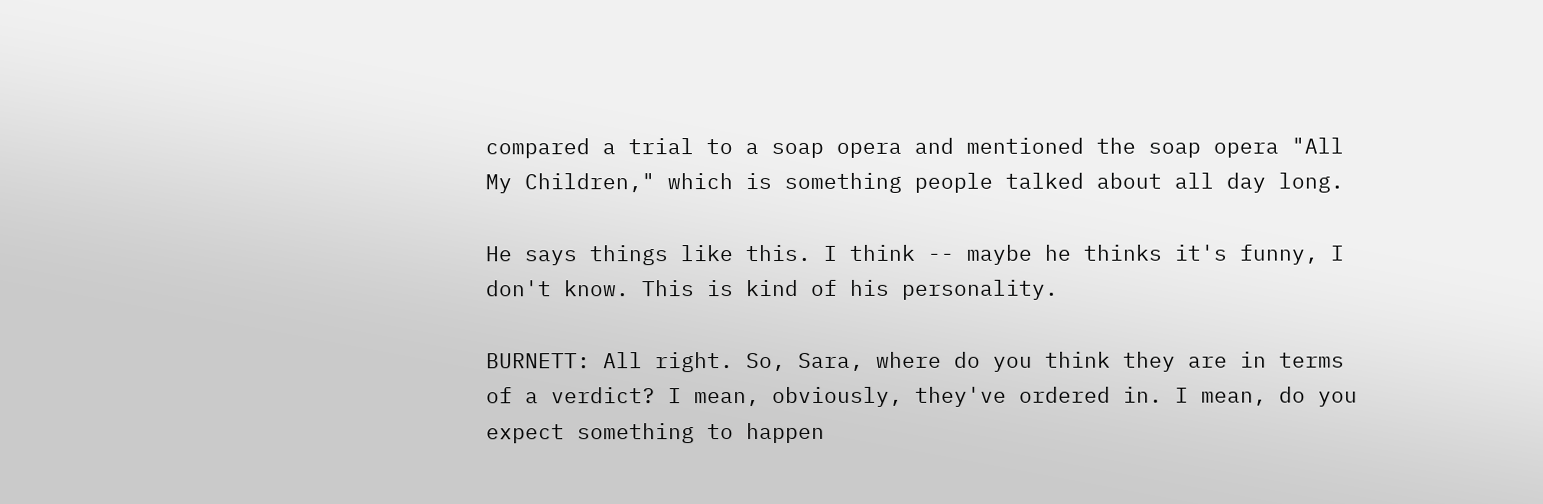compared a trial to a soap opera and mentioned the soap opera "All My Children," which is something people talked about all day long.

He says things like this. I think -- maybe he thinks it's funny, I don't know. This is kind of his personality.

BURNETT: All right. So, Sara, where do you think they are in terms of a verdict? I mean, obviously, they've ordered in. I mean, do you expect something to happen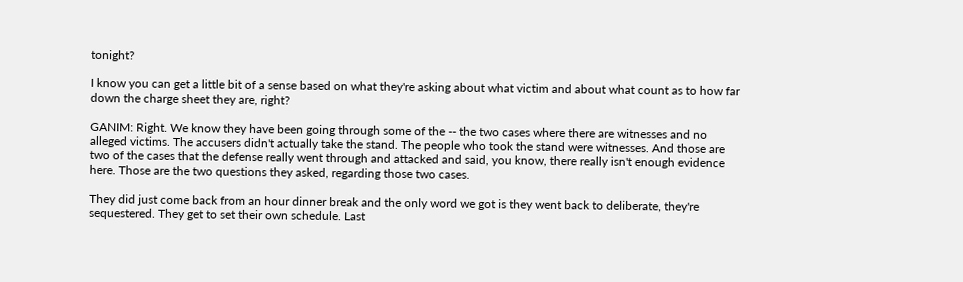tonight?

I know you can get a little bit of a sense based on what they're asking about what victim and about what count as to how far down the charge sheet they are, right?

GANIM: Right. We know they have been going through some of the -- the two cases where there are witnesses and no alleged victims. The accusers didn't actually take the stand. The people who took the stand were witnesses. And those are two of the cases that the defense really went through and attacked and said, you know, there really isn't enough evidence here. Those are the two questions they asked, regarding those two cases.

They did just come back from an hour dinner break and the only word we got is they went back to deliberate, they're sequestered. They get to set their own schedule. Last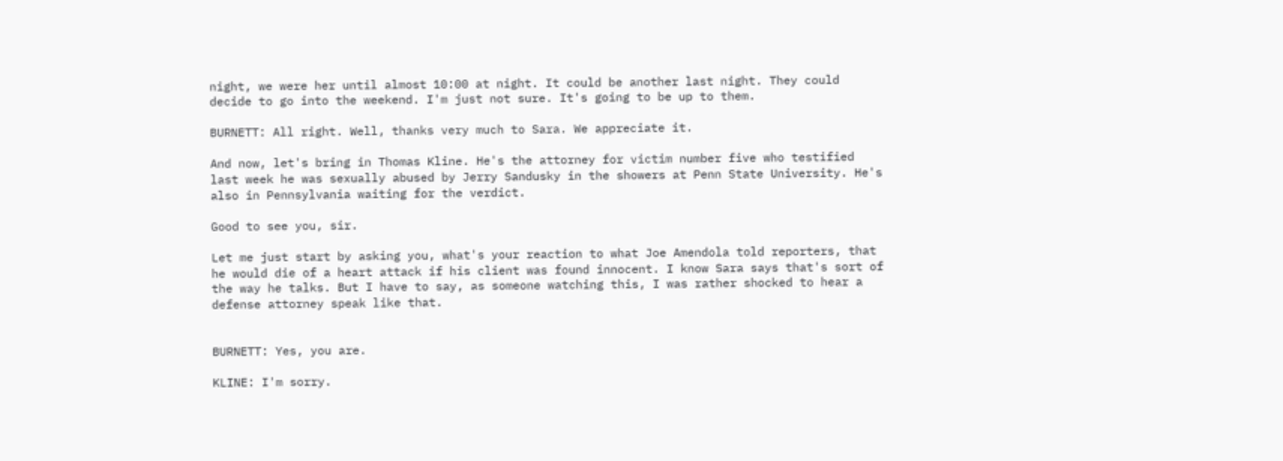night, we were her until almost 10:00 at night. It could be another last night. They could decide to go into the weekend. I'm just not sure. It's going to be up to them.

BURNETT: All right. Well, thanks very much to Sara. We appreciate it.

And now, let's bring in Thomas Kline. He's the attorney for victim number five who testified last week he was sexually abused by Jerry Sandusky in the showers at Penn State University. He's also in Pennsylvania waiting for the verdict.

Good to see you, sir.

Let me just start by asking you, what's your reaction to what Joe Amendola told reporters, that he would die of a heart attack if his client was found innocent. I know Sara says that's sort of the way he talks. But I have to say, as someone watching this, I was rather shocked to hear a defense attorney speak like that.


BURNETT: Yes, you are.

KLINE: I'm sorry.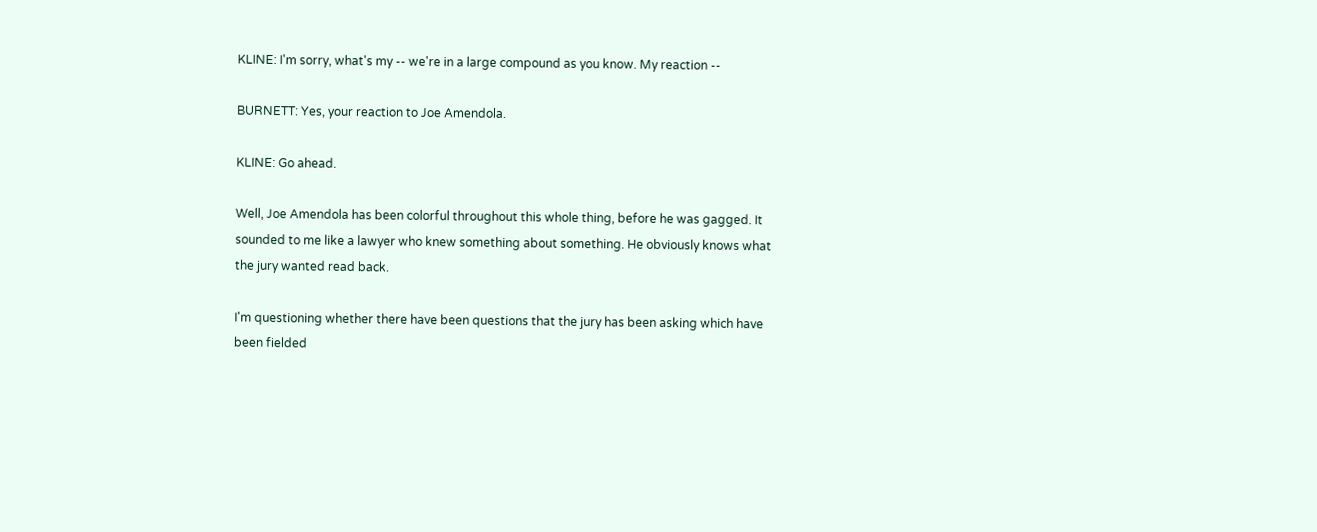KLINE: I'm sorry, what's my -- we're in a large compound as you know. My reaction --

BURNETT: Yes, your reaction to Joe Amendola.

KLINE: Go ahead.

Well, Joe Amendola has been colorful throughout this whole thing, before he was gagged. It sounded to me like a lawyer who knew something about something. He obviously knows what the jury wanted read back.

I'm questioning whether there have been questions that the jury has been asking which have been fielded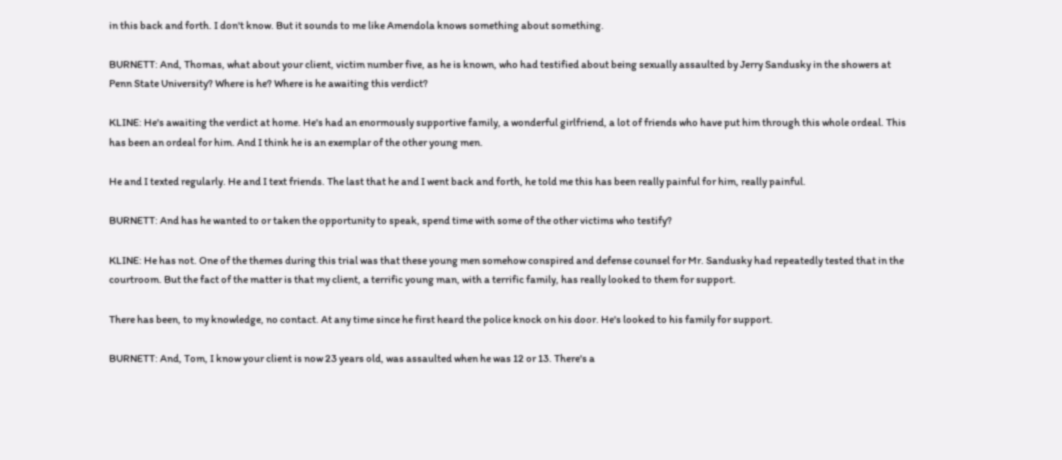in this back and forth. I don't know. But it sounds to me like Amendola knows something about something.

BURNETT: And, Thomas, what about your client, victim number five, as he is known, who had testified about being sexually assaulted by Jerry Sandusky in the showers at Penn State University? Where is he? Where is he awaiting this verdict?

KLINE: He's awaiting the verdict at home. He's had an enormously supportive family, a wonderful girlfriend, a lot of friends who have put him through this whole ordeal. This has been an ordeal for him. And I think he is an exemplar of the other young men.

He and I texted regularly. He and I text friends. The last that he and I went back and forth, he told me this has been really painful for him, really painful.

BURNETT: And has he wanted to or taken the opportunity to speak, spend time with some of the other victims who testify?

KLINE: He has not. One of the themes during this trial was that these young men somehow conspired and defense counsel for Mr. Sandusky had repeatedly tested that in the courtroom. But the fact of the matter is that my client, a terrific young man, with a terrific family, has really looked to them for support.

There has been, to my knowledge, no contact. At any time since he first heard the police knock on his door. He's looked to his family for support.

BURNETT: And, Tom, I know your client is now 23 years old, was assaulted when he was 12 or 13. There's a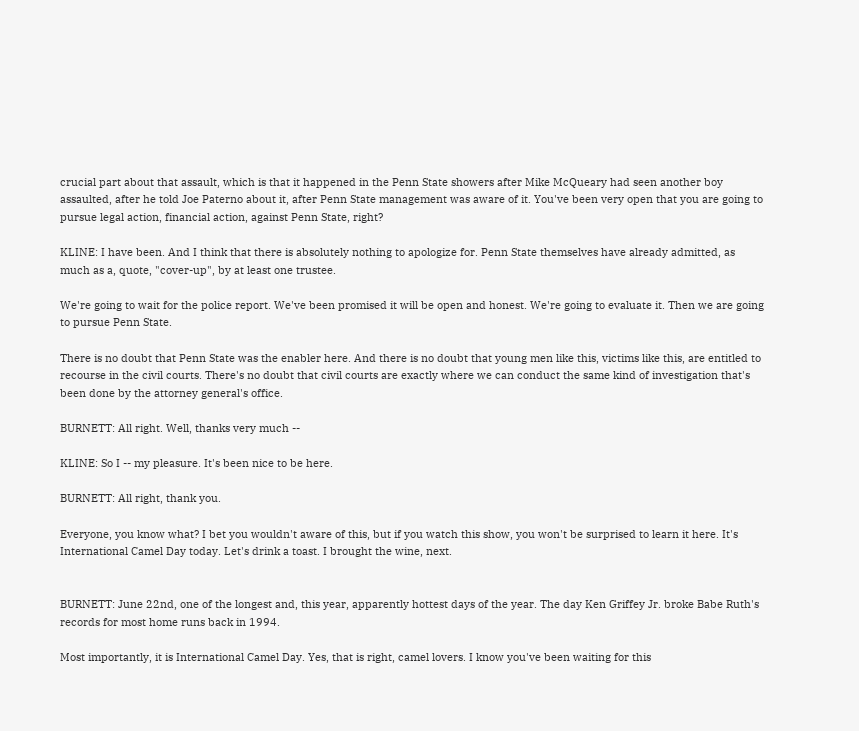crucial part about that assault, which is that it happened in the Penn State showers after Mike McQueary had seen another boy assaulted, after he told Joe Paterno about it, after Penn State management was aware of it. You've been very open that you are going to pursue legal action, financial action, against Penn State, right?

KLINE: I have been. And I think that there is absolutely nothing to apologize for. Penn State themselves have already admitted, as much as a, quote, "cover-up", by at least one trustee.

We're going to wait for the police report. We've been promised it will be open and honest. We're going to evaluate it. Then we are going to pursue Penn State.

There is no doubt that Penn State was the enabler here. And there is no doubt that young men like this, victims like this, are entitled to recourse in the civil courts. There's no doubt that civil courts are exactly where we can conduct the same kind of investigation that's been done by the attorney general's office.

BURNETT: All right. Well, thanks very much --

KLINE: So I -- my pleasure. It's been nice to be here.

BURNETT: All right, thank you.

Everyone, you know what? I bet you wouldn't aware of this, but if you watch this show, you won't be surprised to learn it here. It's International Camel Day today. Let's drink a toast. I brought the wine, next.


BURNETT: June 22nd, one of the longest and, this year, apparently hottest days of the year. The day Ken Griffey Jr. broke Babe Ruth's records for most home runs back in 1994.

Most importantly, it is International Camel Day. Yes, that is right, camel lovers. I know you've been waiting for this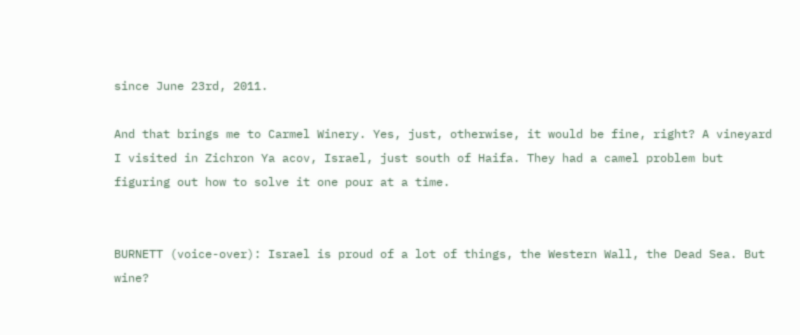since June 23rd, 2011.

And that brings me to Carmel Winery. Yes, just, otherwise, it would be fine, right? A vineyard I visited in Zichron Ya acov, Israel, just south of Haifa. They had a camel problem but figuring out how to solve it one pour at a time.


BURNETT (voice-over): Israel is proud of a lot of things, the Western Wall, the Dead Sea. But wine?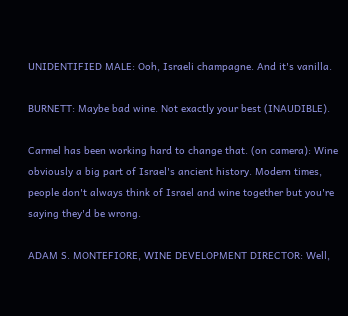UNIDENTIFIED MALE: Ooh, Israeli champagne. And it's vanilla.

BURNETT: Maybe bad wine. Not exactly your best (INAUDIBLE).

Carmel has been working hard to change that. (on camera): Wine obviously a big part of Israel's ancient history. Modern times, people don't always think of Israel and wine together but you're saying they'd be wrong.

ADAM S. MONTEFIORE, WINE DEVELOPMENT DIRECTOR: Well,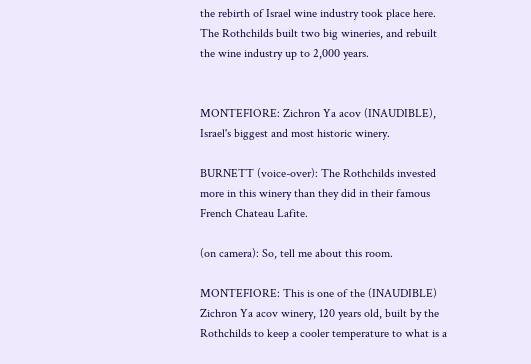the rebirth of Israel wine industry took place here. The Rothchilds built two big wineries, and rebuilt the wine industry up to 2,000 years.


MONTEFIORE: Zichron Ya acov (INAUDIBLE), Israel's biggest and most historic winery.

BURNETT (voice-over): The Rothchilds invested more in this winery than they did in their famous French Chateau Lafite.

(on camera): So, tell me about this room.

MONTEFIORE: This is one of the (INAUDIBLE) Zichron Ya acov winery, 120 years old, built by the Rothchilds to keep a cooler temperature to what is a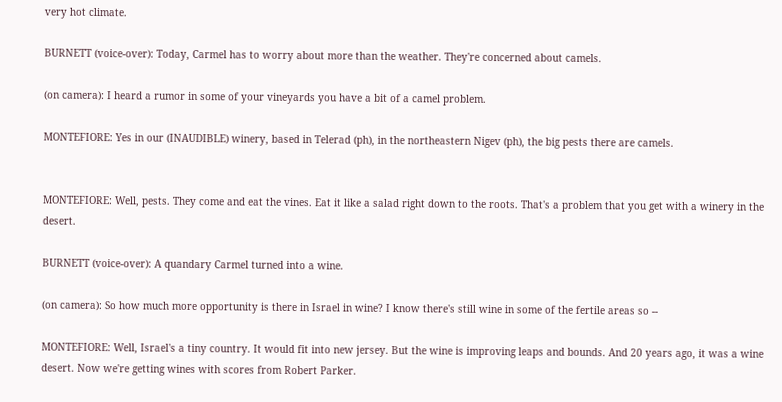very hot climate.

BURNETT (voice-over): Today, Carmel has to worry about more than the weather. They're concerned about camels.

(on camera): I heard a rumor in some of your vineyards you have a bit of a camel problem.

MONTEFIORE: Yes in our (INAUDIBLE) winery, based in Telerad (ph), in the northeastern Nigev (ph), the big pests there are camels.


MONTEFIORE: Well, pests. They come and eat the vines. Eat it like a salad right down to the roots. That's a problem that you get with a winery in the desert.

BURNETT (voice-over): A quandary Carmel turned into a wine.

(on camera): So how much more opportunity is there in Israel in wine? I know there's still wine in some of the fertile areas so --

MONTEFIORE: Well, Israel's a tiny country. It would fit into new jersey. But the wine is improving leaps and bounds. And 20 years ago, it was a wine desert. Now we're getting wines with scores from Robert Parker.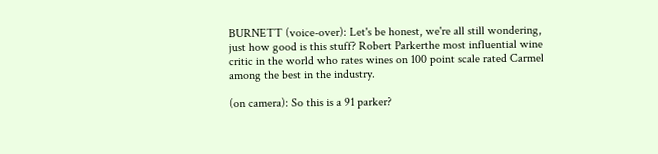BURNETT (voice-over): Let's be honest, we're all still wondering, just how good is this stuff? Robert Parkerthe most influential wine critic in the world who rates wines on 100 point scale rated Carmel among the best in the industry.

(on camera): So this is a 91 parker?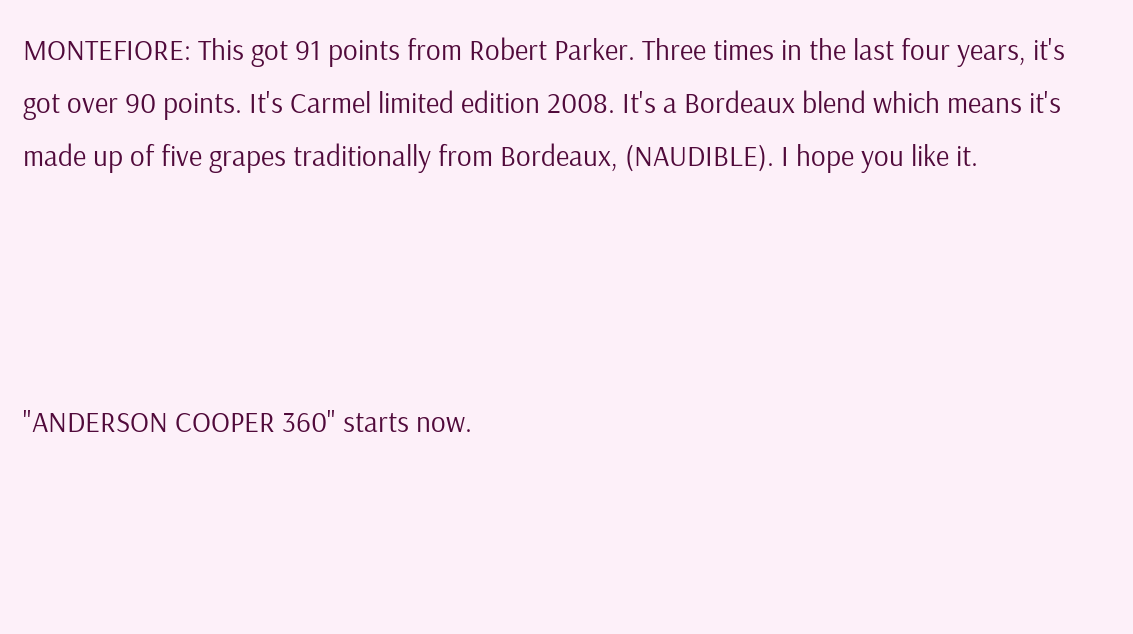MONTEFIORE: This got 91 points from Robert Parker. Three times in the last four years, it's got over 90 points. It's Carmel limited edition 2008. It's a Bordeaux blend which means it's made up of five grapes traditionally from Bordeaux, (NAUDIBLE). I hope you like it.




"ANDERSON COOPER 360" starts now.